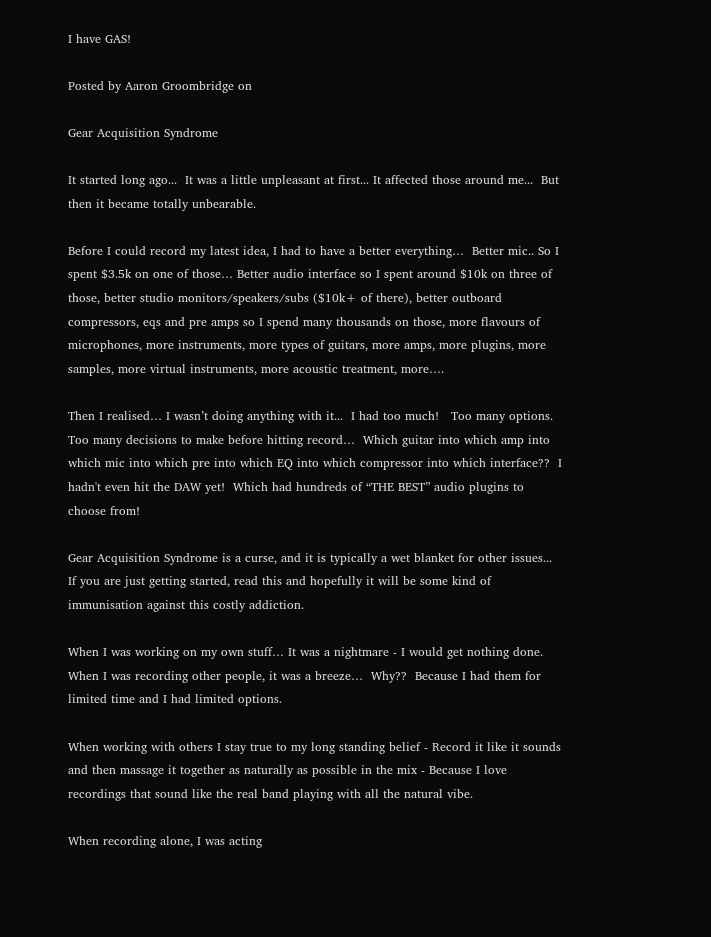I have GAS!

Posted by Aaron Groombridge on

Gear Acquisition Syndrome

It started long ago...  It was a little unpleasant at first... It affected those around me...  But then it became totally unbearable.

Before I could record my latest idea, I had to have a better everything…  Better mic.. So I spent $3.5k on one of those… Better audio interface so I spent around $10k on three of those, better studio monitors/speakers/subs ($10k+ of there), better outboard compressors, eqs and pre amps so I spend many thousands on those, more flavours of microphones, more instruments, more types of guitars, more amps, more plugins, more samples, more virtual instruments, more acoustic treatment, more….

Then I realised… I wasn’t doing anything with it...  I had too much!   Too many options.  Too many decisions to make before hitting record…  Which guitar into which amp into which mic into which pre into which EQ into which compressor into which interface??  I hadn't even hit the DAW yet!  Which had hundreds of “THE BEST” audio plugins to choose from!

Gear Acquisition Syndrome is a curse, and it is typically a wet blanket for other issues...  If you are just getting started, read this and hopefully it will be some kind of immunisation against this costly addiction.

When I was working on my own stuff… It was a nightmare - I would get nothing done.  When I was recording other people, it was a breeze…  Why??  Because I had them for limited time and I had limited options.

When working with others I stay true to my long standing belief - Record it like it sounds and then massage it together as naturally as possible in the mix - Because I love recordings that sound like the real band playing with all the natural vibe.

When recording alone, I was acting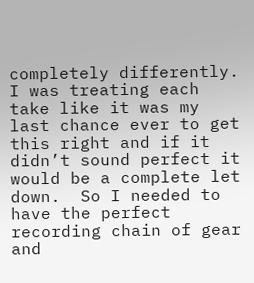completely differently.  I was treating each take like it was my last chance ever to get this right and if it didn’t sound perfect it would be a complete let down.  So I needed to have the perfect recording chain of gear and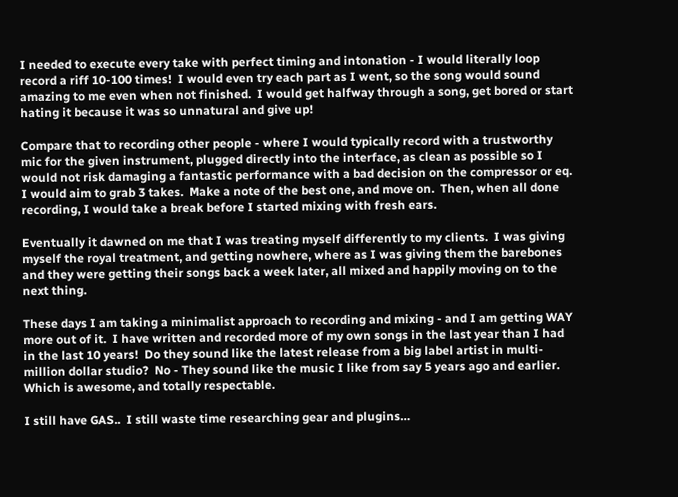I needed to execute every take with perfect timing and intonation - I would literally loop record a riff 10-100 times!  I would even try each part as I went, so the song would sound amazing to me even when not finished.  I would get halfway through a song, get bored or start hating it because it was so unnatural and give up!

Compare that to recording other people - where I would typically record with a trustworthy mic for the given instrument, plugged directly into the interface, as clean as possible so I would not risk damaging a fantastic performance with a bad decision on the compressor or eq.  I would aim to grab 3 takes.  Make a note of the best one, and move on.  Then, when all done recording, I would take a break before I started mixing with fresh ears.

Eventually it dawned on me that I was treating myself differently to my clients.  I was giving myself the royal treatment, and getting nowhere, where as I was giving them the barebones and they were getting their songs back a week later, all mixed and happily moving on to the next thing.

These days I am taking a minimalist approach to recording and mixing - and I am getting WAY more out of it.  I have written and recorded more of my own songs in the last year than I had in the last 10 years!  Do they sound like the latest release from a big label artist in multi-million dollar studio?  No - They sound like the music I like from say 5 years ago and earlier.  Which is awesome, and totally respectable.

I still have GAS..  I still waste time researching gear and plugins…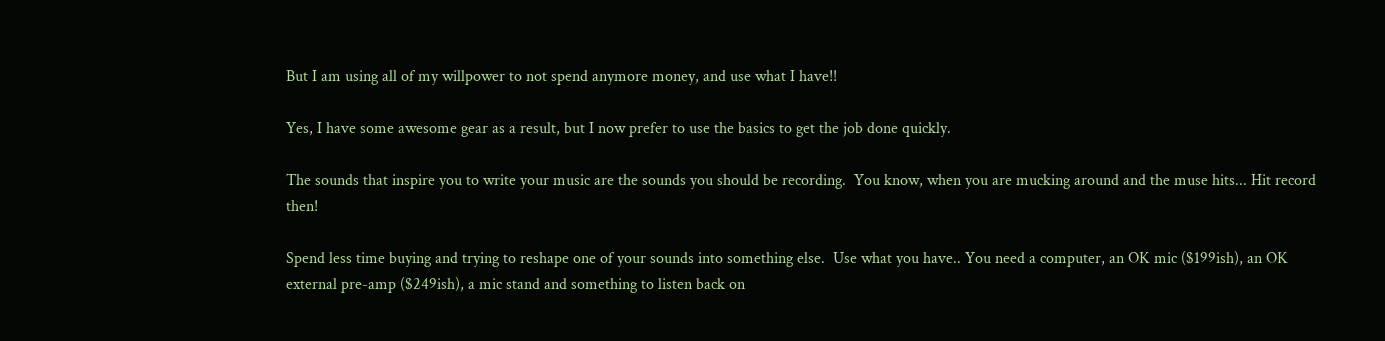But I am using all of my willpower to not spend anymore money, and use what I have!!

Yes, I have some awesome gear as a result, but I now prefer to use the basics to get the job done quickly.

The sounds that inspire you to write your music are the sounds you should be recording.  You know, when you are mucking around and the muse hits... Hit record then!

Spend less time buying and trying to reshape one of your sounds into something else.  Use what you have.. You need a computer, an OK mic ($199ish), an OK external pre-amp ($249ish), a mic stand and something to listen back on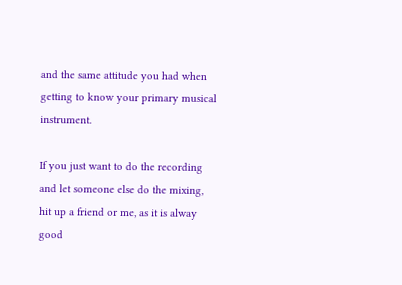and the same attitude you had when getting to know your primary musical instrument.

If you just want to do the recording and let someone else do the mixing, hit up a friend or me, as it is alway good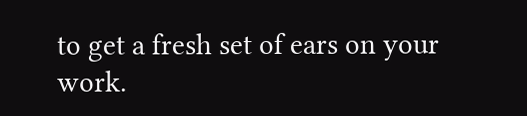to get a fresh set of ears on your work.